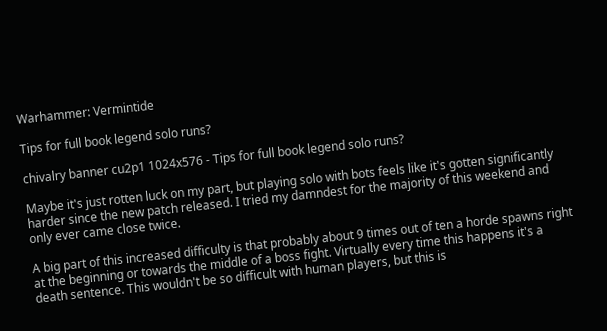Warhammer: Vermintide

Tips for full book legend solo runs?

chivalry banner cu2p1 1024x576 - Tips for full book legend solo runs?

Maybe it's just rotten luck on my part, but playing solo with bots feels like it's gotten significantly harder since the new patch released. I tried my damndest for the majority of this weekend and only ever came close twice.

A big part of this increased difficulty is that probably about 9 times out of ten a horde spawns right at the beginning or towards the middle of a boss fight. Virtually every time this happens it's a death sentence. This wouldn't be so difficult with human players, but this is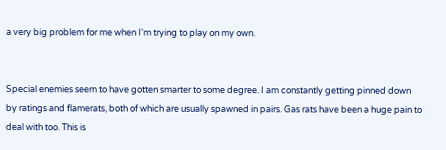a very big problem for me when I'm trying to play on my own.


Special enemies seem to have gotten smarter to some degree. I am constantly getting pinned down by ratings and flamerats, both of which are usually spawned in pairs. Gas rats have been a huge pain to deal with too. This is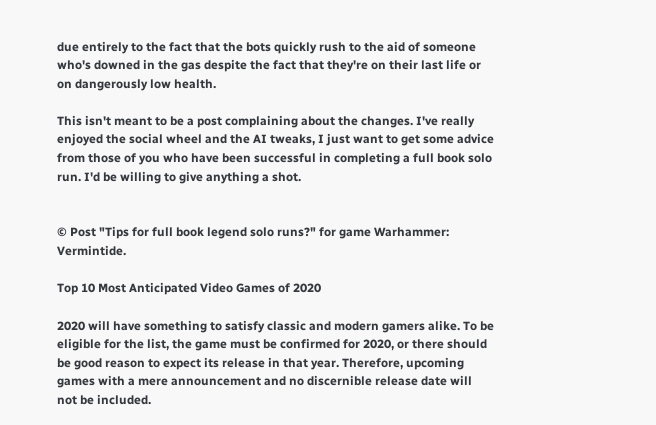due entirely to the fact that the bots quickly rush to the aid of someone who's downed in the gas despite the fact that they're on their last life or on dangerously low health.

This isn't meant to be a post complaining about the changes. I've really enjoyed the social wheel and the AI tweaks, I just want to get some advice from those of you who have been successful in completing a full book solo run. I'd be willing to give anything a shot.


© Post "Tips for full book legend solo runs?" for game Warhammer: Vermintide.

Top 10 Most Anticipated Video Games of 2020

2020 will have something to satisfy classic and modern gamers alike. To be eligible for the list, the game must be confirmed for 2020, or there should be good reason to expect its release in that year. Therefore, upcoming games with a mere announcement and no discernible release date will not be included.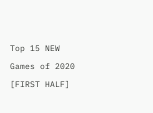Top 15 NEW Games of 2020 [FIRST HALF]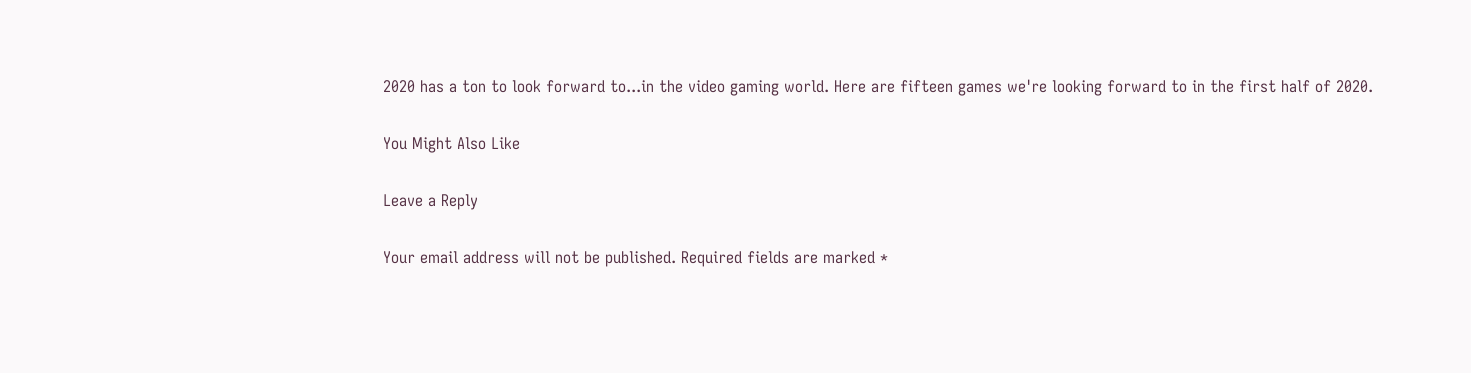2020 has a ton to look forward to...in the video gaming world. Here are fifteen games we're looking forward to in the first half of 2020.

You Might Also Like

Leave a Reply

Your email address will not be published. Required fields are marked *